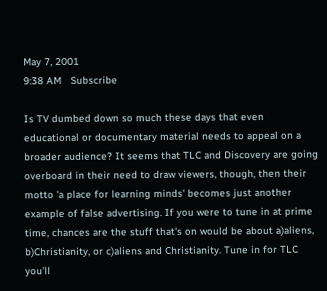May 7, 2001
9:38 AM   Subscribe

Is TV dumbed down so much these days that even educational or documentary material needs to appeal on a broader audience? It seems that TLC and Discovery are going overboard in their need to draw viewers, though, then their motto 'a place for learning minds' becomes just another example of false advertising. If you were to tune in at prime time, chances are the stuff that's on would be about a)aliens, b)Christianity, or c)aliens and Christianity. Tune in for TLC you'll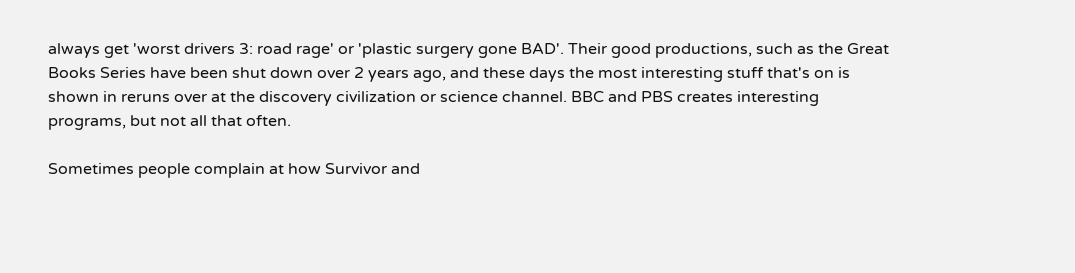always get 'worst drivers 3: road rage' or 'plastic surgery gone BAD'. Their good productions, such as the Great Books Series have been shut down over 2 years ago, and these days the most interesting stuff that's on is shown in reruns over at the discovery civilization or science channel. BBC and PBS creates interesting programs, but not all that often.

Sometimes people complain at how Survivor and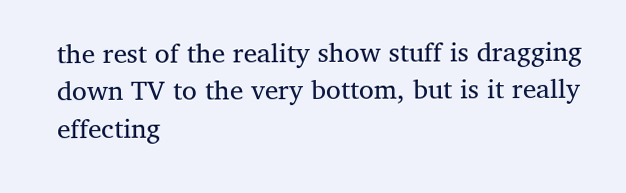the rest of the reality show stuff is dragging down TV to the very bottom, but is it really effecting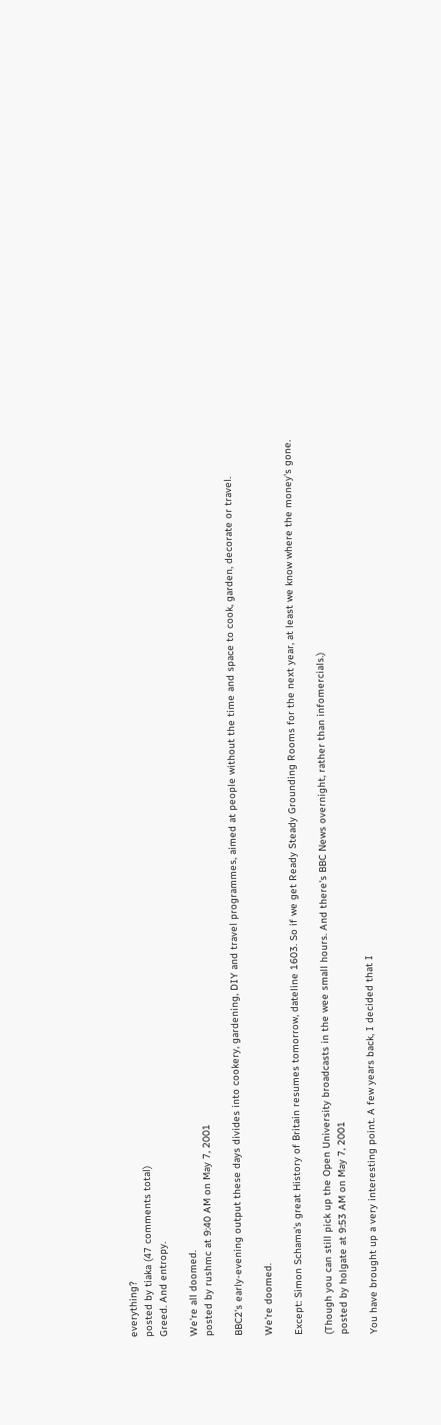everything?
posted by tiaka (47 comments total)
Greed. And entropy.

We're all doomed.
posted by rushmc at 9:40 AM on May 7, 2001

BBC2's early-evening output these days divides into cookery, gardening, DIY and travel programmes, aimed at people without the time and space to cook, garden, decorate or travel.

We're doomed.

Except: Simon Schama's great History of Britain resumes tomorrow, dateline 1603. So if we get Ready Steady Grounding Rooms for the next year, at least we know where the money's gone.

(Though you can still pick up the Open University broadcasts in the wee small hours. And there's BBC News overnight, rather than infomercials.)
posted by holgate at 9:53 AM on May 7, 2001

You have brought up a very interesting point. A few years back, I decided that I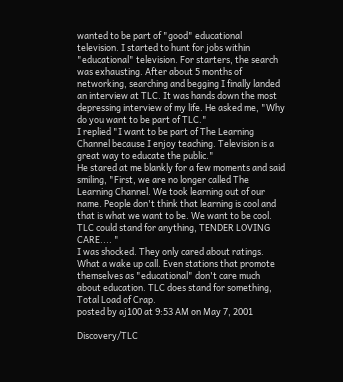wanted to be part of "good" educational television. I started to hunt for jobs within "educational" television. For starters, the search was exhausting. After about 5 months of networking, searching and begging I finally landed an interview at TLC. It was hands down the most depressing interview of my life. He asked me, "Why do you want to be part of TLC."
I replied "I want to be part of The Learning Channel because I enjoy teaching. Television is a great way to educate the public."
He stared at me blankly for a few moments and said smiling, "First, we are no longer called The Learning Channel. We took learning out of our name. People don't think that learning is cool and that is what we want to be. We want to be cool. TLC could stand for anything, TENDER LOVING CARE.... "
I was shocked. They only cared about ratings. What a wake up call. Even stations that promote themselves as "educational" don't care much about education. TLC does stand for something, Total Load of Crap.
posted by aj100 at 9:53 AM on May 7, 2001

Discovery/TLC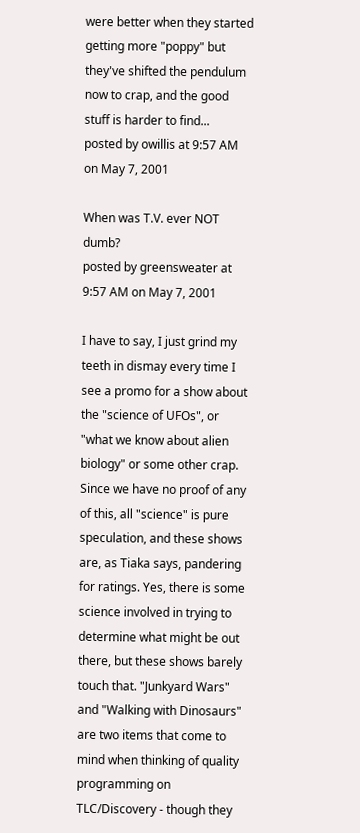were better when they started getting more "poppy" but they've shifted the pendulum now to crap, and the good stuff is harder to find...
posted by owillis at 9:57 AM on May 7, 2001

When was T.V. ever NOT dumb?
posted by greensweater at 9:57 AM on May 7, 2001

I have to say, I just grind my teeth in dismay every time I see a promo for a show about the "science of UFOs", or "what we know about alien biology" or some other crap. Since we have no proof of any of this, all "science" is pure speculation, and these shows are, as Tiaka says, pandering for ratings. Yes, there is some science involved in trying to determine what might be out there, but these shows barely touch that. "Junkyard Wars" and "Walking with Dinosaurs" are two items that come to mind when thinking of quality programming on TLC/Discovery - though they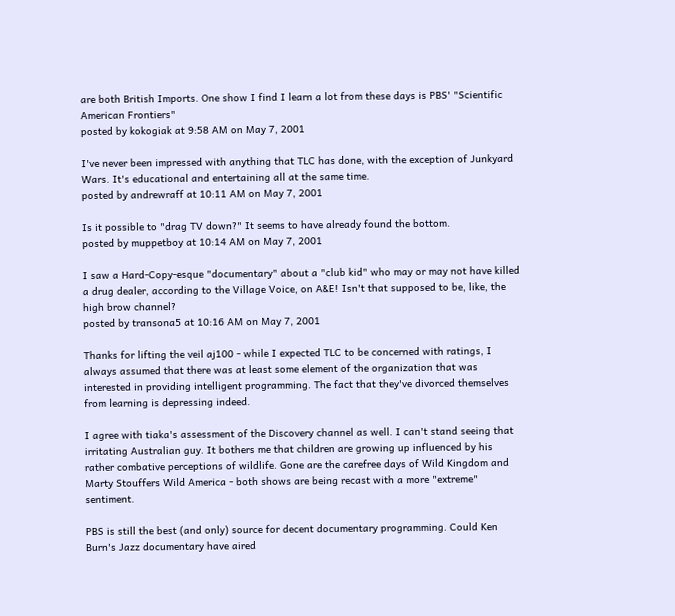are both British Imports. One show I find I learn a lot from these days is PBS' "Scientific American Frontiers"
posted by kokogiak at 9:58 AM on May 7, 2001

I've never been impressed with anything that TLC has done, with the exception of Junkyard Wars. It's educational and entertaining all at the same time.
posted by andrewraff at 10:11 AM on May 7, 2001

Is it possible to "drag TV down?" It seems to have already found the bottom.
posted by muppetboy at 10:14 AM on May 7, 2001

I saw a Hard-Copy-esque "documentary" about a "club kid" who may or may not have killed a drug dealer, according to the Village Voice, on A&E! Isn't that supposed to be, like, the high brow channel?
posted by transona5 at 10:16 AM on May 7, 2001

Thanks for lifting the veil aj100 - while I expected TLC to be concerned with ratings, I always assumed that there was at least some element of the organization that was interested in providing intelligent programming. The fact that they've divorced themselves from learning is depressing indeed.

I agree with tiaka's assessment of the Discovery channel as well. I can't stand seeing that irritating Australian guy. It bothers me that children are growing up influenced by his rather combative perceptions of wildlife. Gone are the carefree days of Wild Kingdom and Marty Stouffers Wild America - both shows are being recast with a more "extreme" sentiment.

PBS is still the best (and only) source for decent documentary programming. Could Ken Burn's Jazz documentary have aired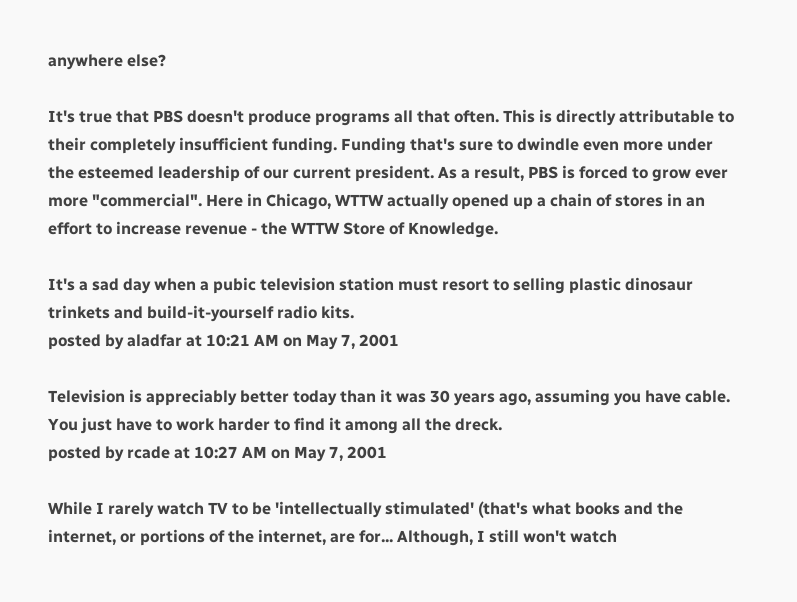anywhere else?

It's true that PBS doesn't produce programs all that often. This is directly attributable to their completely insufficient funding. Funding that's sure to dwindle even more under the esteemed leadership of our current president. As a result, PBS is forced to grow ever more "commercial". Here in Chicago, WTTW actually opened up a chain of stores in an effort to increase revenue - the WTTW Store of Knowledge.

It's a sad day when a pubic television station must resort to selling plastic dinosaur trinkets and build-it-yourself radio kits.
posted by aladfar at 10:21 AM on May 7, 2001

Television is appreciably better today than it was 30 years ago, assuming you have cable. You just have to work harder to find it among all the dreck.
posted by rcade at 10:27 AM on May 7, 2001

While I rarely watch TV to be 'intellectually stimulated' (that's what books and the internet, or portions of the internet, are for... Although, I still won't watch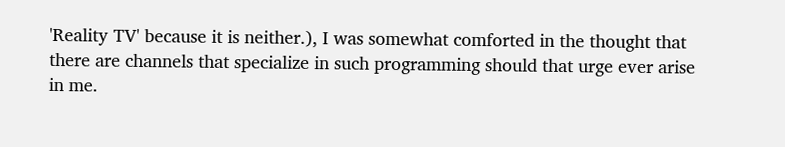'Reality TV' because it is neither.), I was somewhat comforted in the thought that there are channels that specialize in such programming should that urge ever arise in me.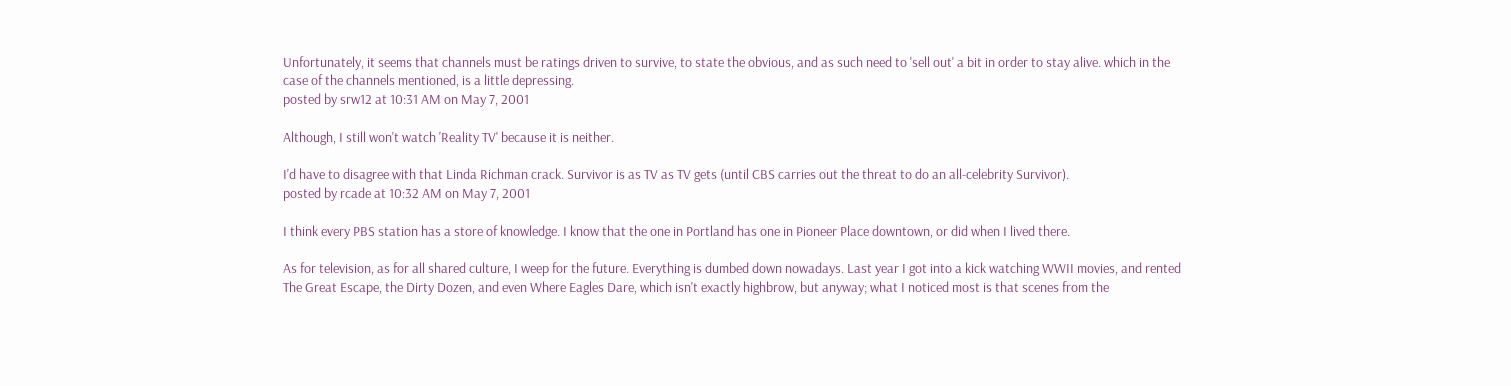Unfortunately, it seems that channels must be ratings driven to survive, to state the obvious, and as such need to 'sell out' a bit in order to stay alive. which in the case of the channels mentioned, is a little depressing.
posted by srw12 at 10:31 AM on May 7, 2001

Although, I still won't watch 'Reality TV' because it is neither.

I'd have to disagree with that Linda Richman crack. Survivor is as TV as TV gets (until CBS carries out the threat to do an all-celebrity Survivor).
posted by rcade at 10:32 AM on May 7, 2001

I think every PBS station has a store of knowledge. I know that the one in Portland has one in Pioneer Place downtown, or did when I lived there.

As for television, as for all shared culture, I weep for the future. Everything is dumbed down nowadays. Last year I got into a kick watching WWII movies, and rented The Great Escape, the Dirty Dozen, and even Where Eagles Dare, which isn't exactly highbrow, but anyway; what I noticed most is that scenes from the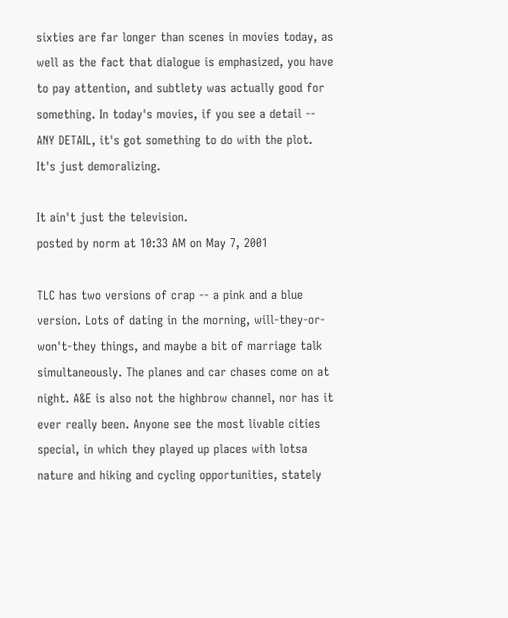sixties are far longer than scenes in movies today, as well as the fact that dialogue is emphasized, you have to pay attention, and subtlety was actually good for something. In today's movies, if you see a detail -- ANY DETAIL, it's got something to do with the plot. It's just demoralizing.

It ain't just the television.
posted by norm at 10:33 AM on May 7, 2001

TLC has two versions of crap -- a pink and a blue version. Lots of dating in the morning, will-they-or-won't-they things, and maybe a bit of marriage talk simultaneously. The planes and car chases come on at night. A&E is also not the highbrow channel, nor has it ever really been. Anyone see the most livable cities special, in which they played up places with lotsa nature and hiking and cycling opportunities, stately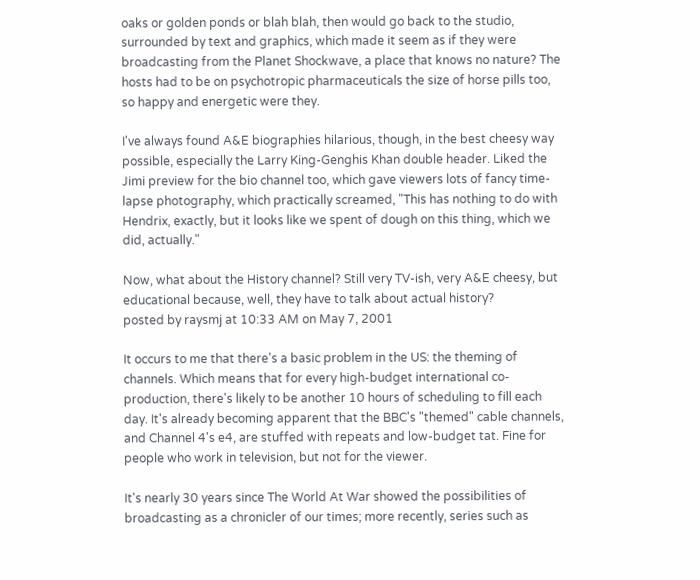oaks or golden ponds or blah blah, then would go back to the studio, surrounded by text and graphics, which made it seem as if they were broadcasting from the Planet Shockwave, a place that knows no nature? The hosts had to be on psychotropic pharmaceuticals the size of horse pills too, so happy and energetic were they.

I've always found A&E biographies hilarious, though, in the best cheesy way possible, especially the Larry King-Genghis Khan double header. Liked the Jimi preview for the bio channel too, which gave viewers lots of fancy time-lapse photography, which practically screamed, "This has nothing to do with Hendrix, exactly, but it looks like we spent of dough on this thing, which we did, actually."

Now, what about the History channel? Still very TV-ish, very A&E cheesy, but educational because, well, they have to talk about actual history?
posted by raysmj at 10:33 AM on May 7, 2001

It occurs to me that there's a basic problem in the US: the theming of channels. Which means that for every high-budget international co-production, there's likely to be another 10 hours of scheduling to fill each day. It's already becoming apparent that the BBC's "themed" cable channels, and Channel 4's e4, are stuffed with repeats and low-budget tat. Fine for people who work in television, but not for the viewer.

It's nearly 30 years since The World At War showed the possibilities of broadcasting as a chronicler of our times; more recently, series such as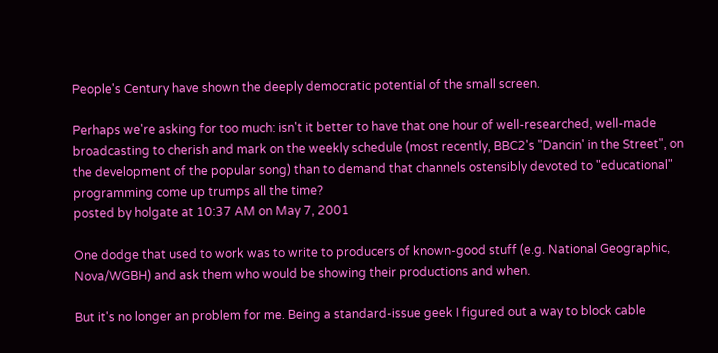People's Century have shown the deeply democratic potential of the small screen.

Perhaps we're asking for too much: isn't it better to have that one hour of well-researched, well-made broadcasting to cherish and mark on the weekly schedule (most recently, BBC2's "Dancin' in the Street", on the development of the popular song) than to demand that channels ostensibly devoted to "educational" programming come up trumps all the time?
posted by holgate at 10:37 AM on May 7, 2001

One dodge that used to work was to write to producers of known-good stuff (e.g. National Geographic, Nova/WGBH) and ask them who would be showing their productions and when.

But it's no longer an problem for me. Being a standard-issue geek I figured out a way to block cable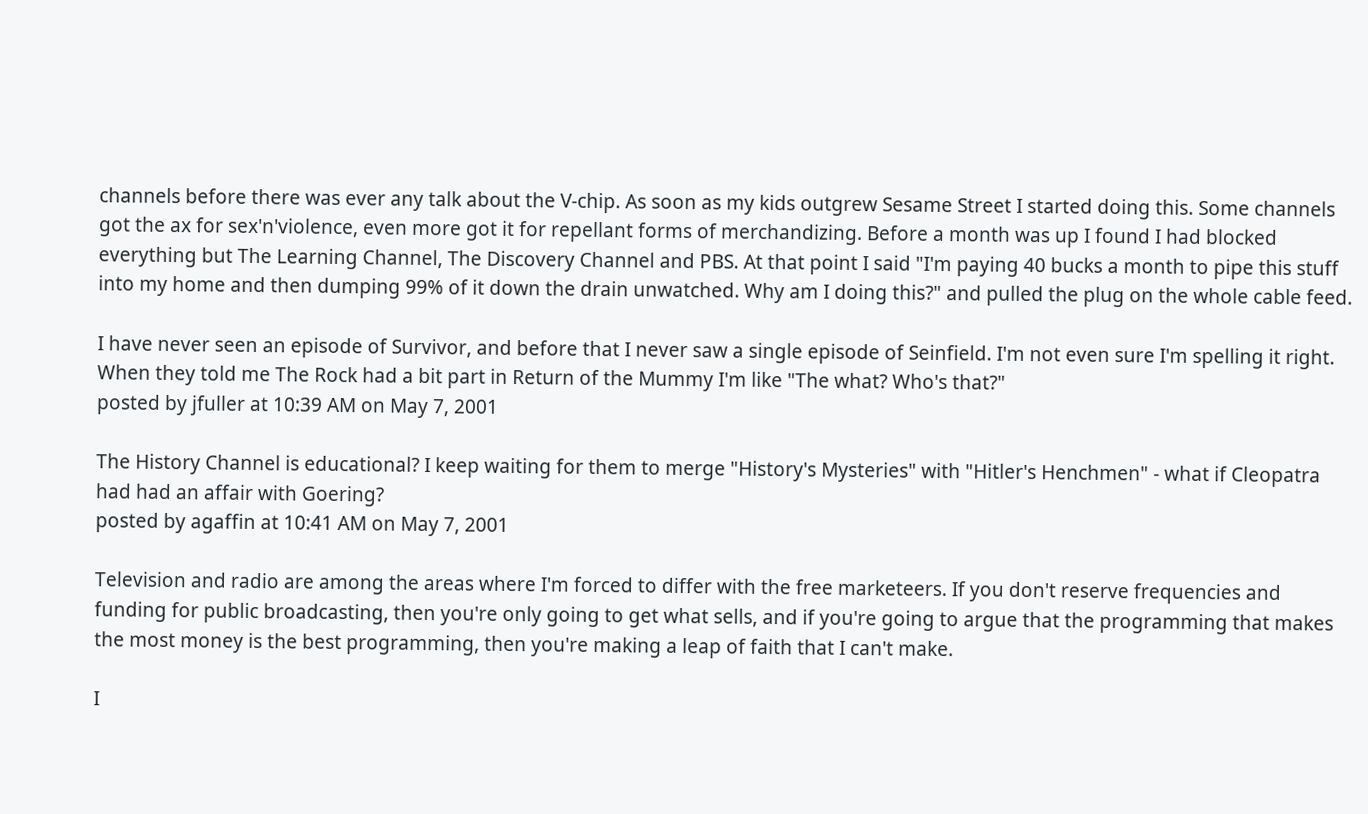channels before there was ever any talk about the V-chip. As soon as my kids outgrew Sesame Street I started doing this. Some channels got the ax for sex'n'violence, even more got it for repellant forms of merchandizing. Before a month was up I found I had blocked everything but The Learning Channel, The Discovery Channel and PBS. At that point I said "I'm paying 40 bucks a month to pipe this stuff into my home and then dumping 99% of it down the drain unwatched. Why am I doing this?" and pulled the plug on the whole cable feed.

I have never seen an episode of Survivor, and before that I never saw a single episode of Seinfield. I'm not even sure I'm spelling it right. When they told me The Rock had a bit part in Return of the Mummy I'm like "The what? Who's that?"
posted by jfuller at 10:39 AM on May 7, 2001

The History Channel is educational? I keep waiting for them to merge "History's Mysteries" with "Hitler's Henchmen" - what if Cleopatra had had an affair with Goering?
posted by agaffin at 10:41 AM on May 7, 2001

Television and radio are among the areas where I'm forced to differ with the free marketeers. If you don't reserve frequencies and funding for public broadcasting, then you're only going to get what sells, and if you're going to argue that the programming that makes the most money is the best programming, then you're making a leap of faith that I can't make.

I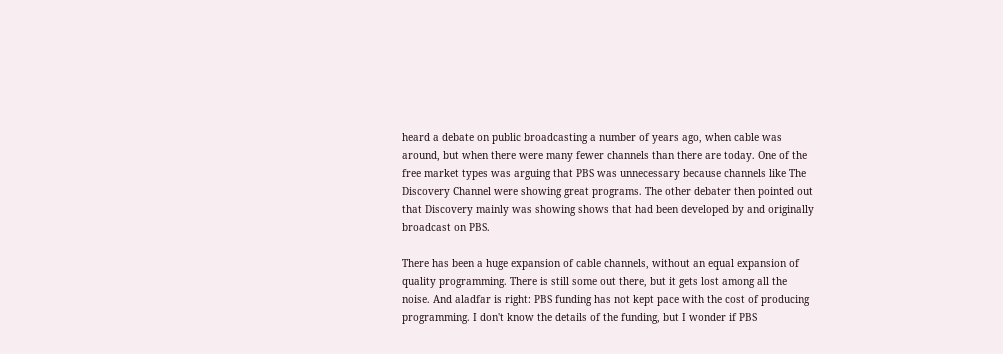heard a debate on public broadcasting a number of years ago, when cable was around, but when there were many fewer channels than there are today. One of the free market types was arguing that PBS was unnecessary because channels like The Discovery Channel were showing great programs. The other debater then pointed out that Discovery mainly was showing shows that had been developed by and originally broadcast on PBS.

There has been a huge expansion of cable channels, without an equal expansion of quality programming. There is still some out there, but it gets lost among all the noise. And aladfar is right: PBS funding has not kept pace with the cost of producing programming. I don't know the details of the funding, but I wonder if PBS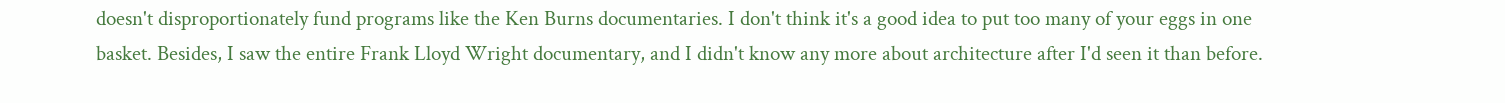doesn't disproportionately fund programs like the Ken Burns documentaries. I don't think it's a good idea to put too many of your eggs in one basket. Besides, I saw the entire Frank Lloyd Wright documentary, and I didn't know any more about architecture after I'd seen it than before.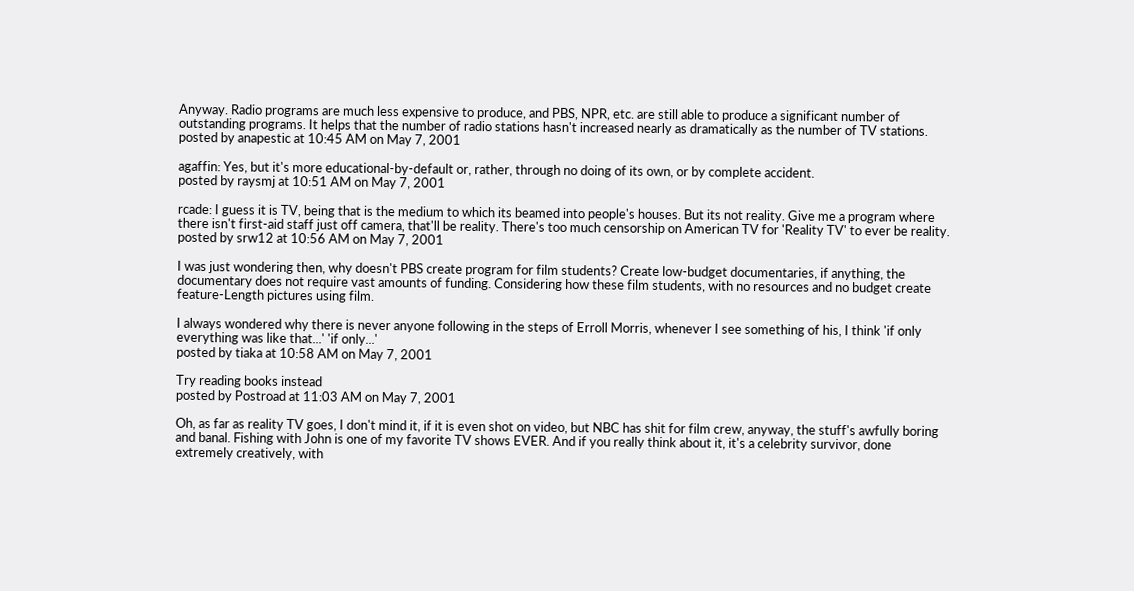Anyway. Radio programs are much less expensive to produce, and PBS, NPR, etc. are still able to produce a significant number of outstanding programs. It helps that the number of radio stations hasn't increased nearly as dramatically as the number of TV stations.
posted by anapestic at 10:45 AM on May 7, 2001

agaffin: Yes, but it's more educational-by-default or, rather, through no doing of its own, or by complete accident.
posted by raysmj at 10:51 AM on May 7, 2001

rcade: I guess it is TV, being that is the medium to which its beamed into people's houses. But its not reality. Give me a program where there isn't first-aid staff just off camera, that'll be reality. There's too much censorship on American TV for 'Reality TV' to ever be reality.
posted by srw12 at 10:56 AM on May 7, 2001

I was just wondering then, why doesn't PBS create program for film students? Create low-budget documentaries, if anything, the documentary does not require vast amounts of funding. Considering how these film students, with no resources and no budget create feature-Length pictures using film.

I always wondered why there is never anyone following in the steps of Erroll Morris, whenever I see something of his, I think 'if only everything was like that...' 'if only...'
posted by tiaka at 10:58 AM on May 7, 2001

Try reading books instead
posted by Postroad at 11:03 AM on May 7, 2001

Oh, as far as reality TV goes, I don't mind it, if it is even shot on video, but NBC has shit for film crew, anyway, the stuff's awfully boring and banal. Fishing with John is one of my favorite TV shows EVER. And if you really think about it, it's a celebrity survivor, done extremely creatively, with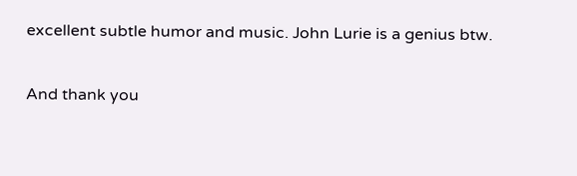excellent subtle humor and music. John Lurie is a genius btw.

And thank you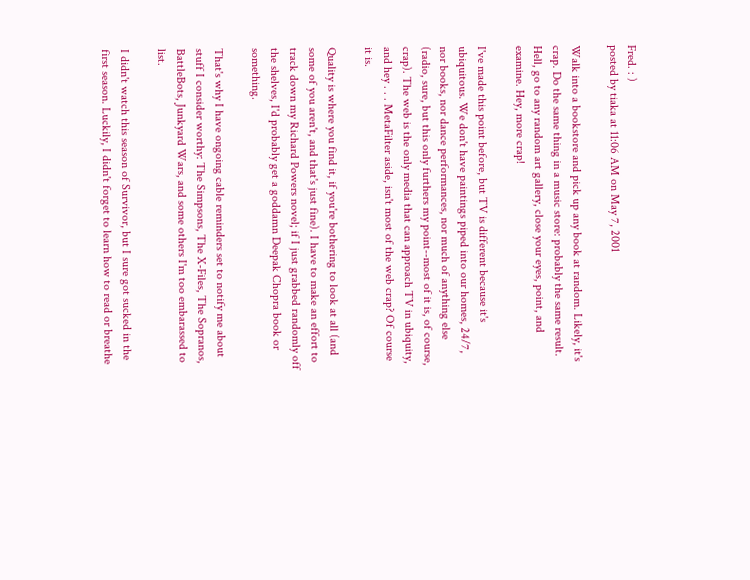Fred. : )
posted by tiaka at 11:06 AM on May 7, 2001

Walk into a bookstore and pick up any book at random. Likely, it's crap. Do the same thing in a music store: probably the same result. Hell, go to any random art gallery, close your eyes, point, and examine. Hey, more crap!

I've made this point before, but TV is different because it's ubiquitous. We don't have paintings piped into our homes, 24/7, nor books, nor dance performances, nor much of anything else (radio, sure, but this only furthers my point--most of it is, of course, crap). The web is the only media that can approach TV in ubiquity, and hey . . . MetaFilter aside, isn't most of the web crap? Of course it is.

Quality is where you find it, if you're bothering to look at all (and some of you aren't, and that's just fine). I have to make an effort to track down my Richard Powers novel; if I just grabbed randomly off the shelves, I'd probably get a goddamn Deepak Chopra book or something.

That's why I have ongoing cable reminders set to notify me about stuff I consider worthy: The Simpsons, The X-Files, The Sopranos, BattleBots, Junkyard Wars, and some others I'm too embarassed to list.

I didn't watch this season of Survivor, but I sure got sucked in the first season. Luckily, I didn't forget to learn how to read or breathe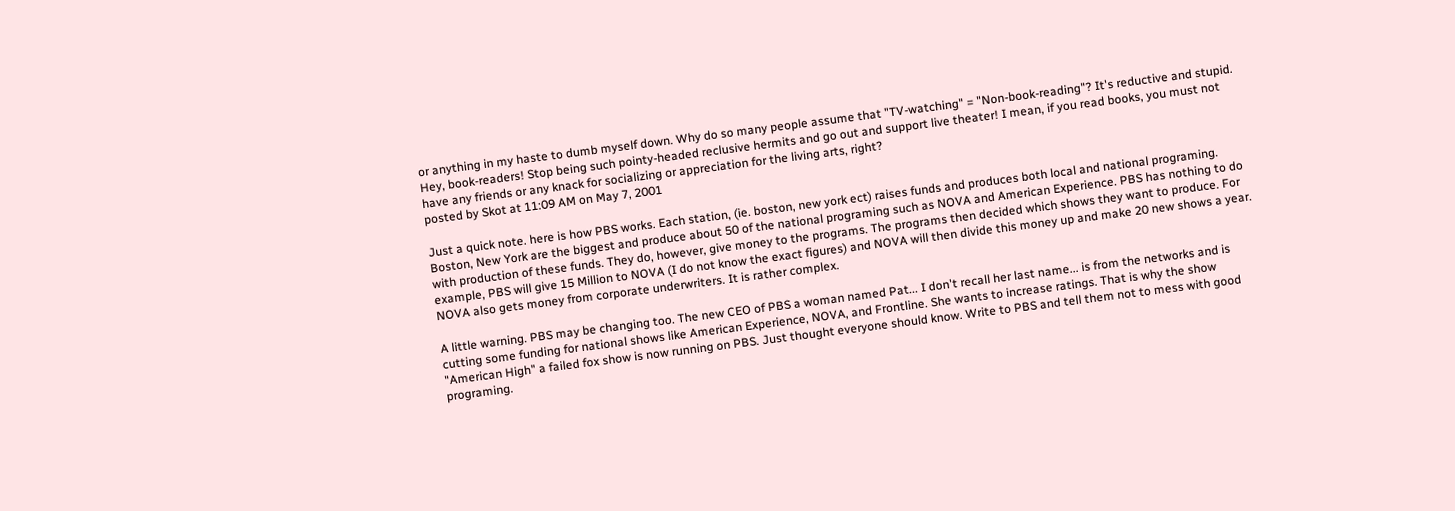or anything in my haste to dumb myself down. Why do so many people assume that "TV-watching" = "Non-book-reading"? It's reductive and stupid. Hey, book-readers! Stop being such pointy-headed reclusive hermits and go out and support live theater! I mean, if you read books, you must not have any friends or any knack for socializing or appreciation for the living arts, right?
posted by Skot at 11:09 AM on May 7, 2001

Just a quick note. here is how PBS works. Each station, (ie. boston, new york ect) raises funds and produces both local and national programing. Boston, New York are the biggest and produce about 50 of the national programing such as NOVA and American Experience. PBS has nothing to do with production of these funds. They do, however, give money to the programs. The programs then decided which shows they want to produce. For example, PBS will give 15 Million to NOVA (I do not know the exact figures) and NOVA will then divide this money up and make 20 new shows a year. NOVA also gets money from corporate underwriters. It is rather complex.

A little warning. PBS may be changing too. The new CEO of PBS a woman named Pat... I don't recall her last name... is from the networks and is cutting some funding for national shows like American Experience, NOVA, and Frontline. She wants to increase ratings. That is why the show "American High" a failed fox show is now running on PBS. Just thought everyone should know. Write to PBS and tell them not to mess with good programing.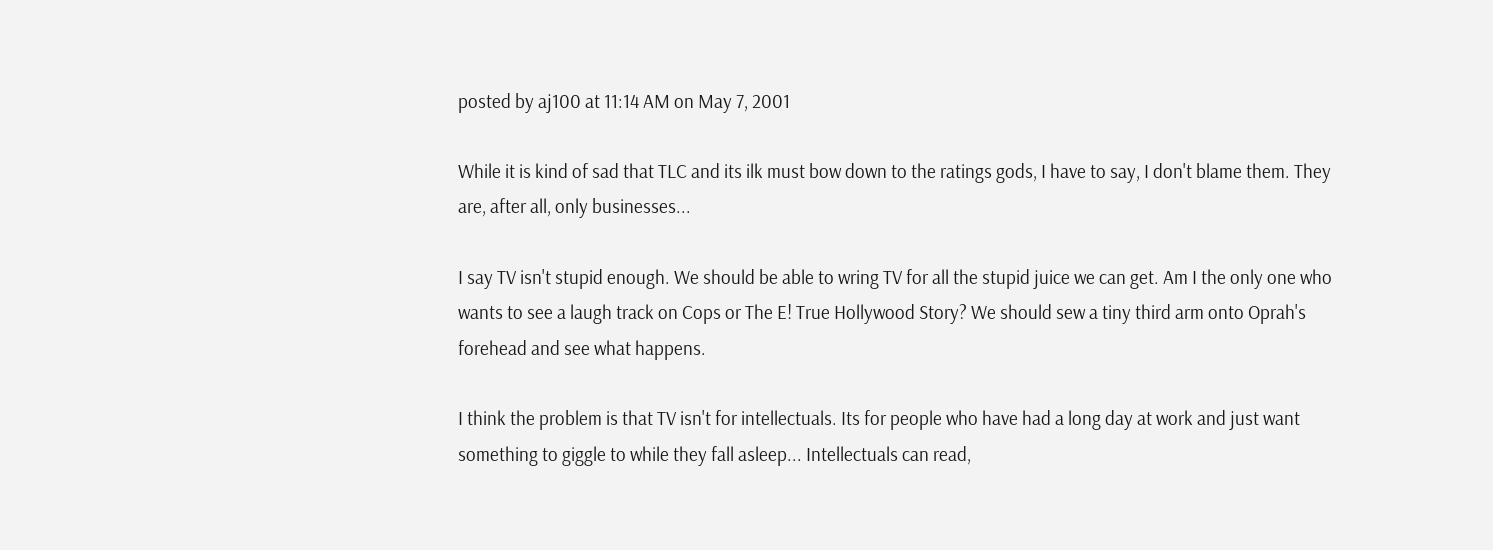posted by aj100 at 11:14 AM on May 7, 2001

While it is kind of sad that TLC and its ilk must bow down to the ratings gods, I have to say, I don't blame them. They are, after all, only businesses...

I say TV isn't stupid enough. We should be able to wring TV for all the stupid juice we can get. Am I the only one who wants to see a laugh track on Cops or The E! True Hollywood Story? We should sew a tiny third arm onto Oprah's forehead and see what happens.

I think the problem is that TV isn't for intellectuals. Its for people who have had a long day at work and just want something to giggle to while they fall asleep... Intellectuals can read,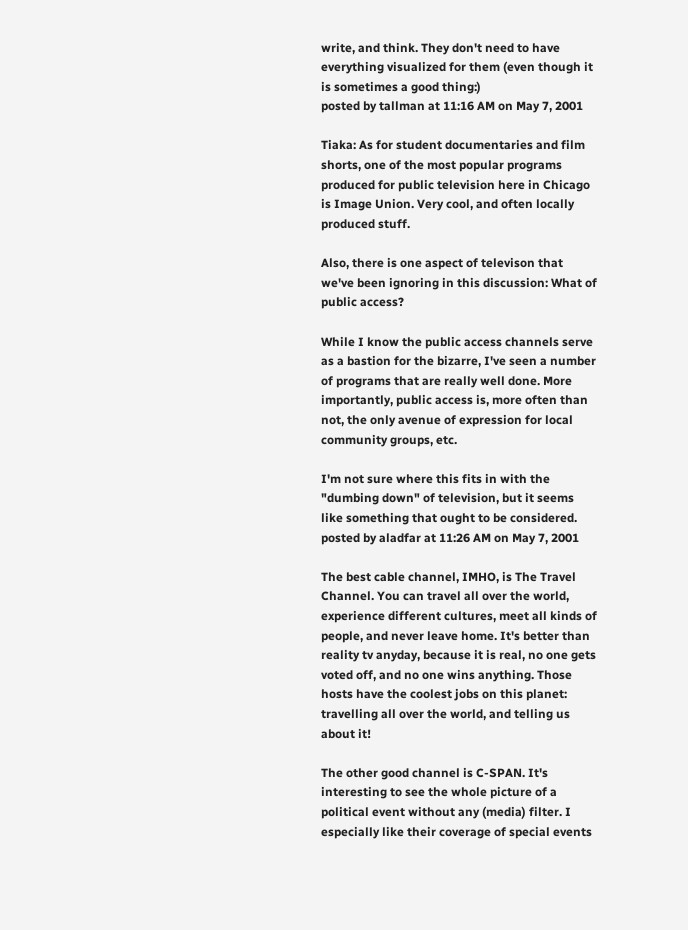write, and think. They don't need to have everything visualized for them (even though it is sometimes a good thing:)
posted by tallman at 11:16 AM on May 7, 2001

Tiaka: As for student documentaries and film shorts, one of the most popular programs produced for public television here in Chicago is Image Union. Very cool, and often locally produced stuff.

Also, there is one aspect of televison that we've been ignoring in this discussion: What of public access?

While I know the public access channels serve as a bastion for the bizarre, I've seen a number of programs that are really well done. More importantly, public access is, more often than not, the only avenue of expression for local community groups, etc.

I'm not sure where this fits in with the "dumbing down" of television, but it seems like something that ought to be considered.
posted by aladfar at 11:26 AM on May 7, 2001

The best cable channel, IMHO, is The Travel Channel. You can travel all over the world, experience different cultures, meet all kinds of people, and never leave home. It's better than reality tv anyday, because it is real, no one gets voted off, and no one wins anything. Those hosts have the coolest jobs on this planet: travelling all over the world, and telling us about it!

The other good channel is C-SPAN. It's interesting to see the whole picture of a political event without any (media) filter. I especially like their coverage of special events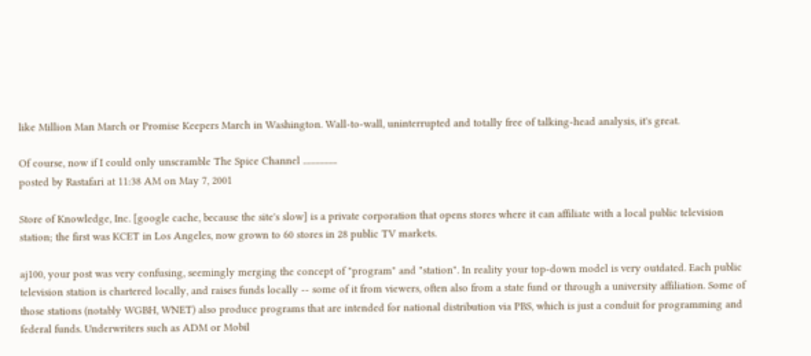like Million Man March or Promise Keepers March in Washington. Wall-to-wall, uninterrupted and totally free of talking-head analysis, it's great.

Of course, now if I could only unscramble The Spice Channel .................
posted by Rastafari at 11:38 AM on May 7, 2001

Store of Knowledge, Inc. [google cache, because the site's slow] is a private corporation that opens stores where it can affiliate with a local public television station; the first was KCET in Los Angeles, now grown to 60 stores in 28 public TV markets.

aj100, your post was very confusing, seemingly merging the concept of "program" and "station". In reality your top-down model is very outdated. Each public television station is chartered locally, and raises funds locally -- some of it from viewers, often also from a state fund or through a university affiliation. Some of those stations (notably WGBH, WNET) also produce programs that are intended for national distribution via PBS, which is just a conduit for programming and federal funds. Underwriters such as ADM or Mobil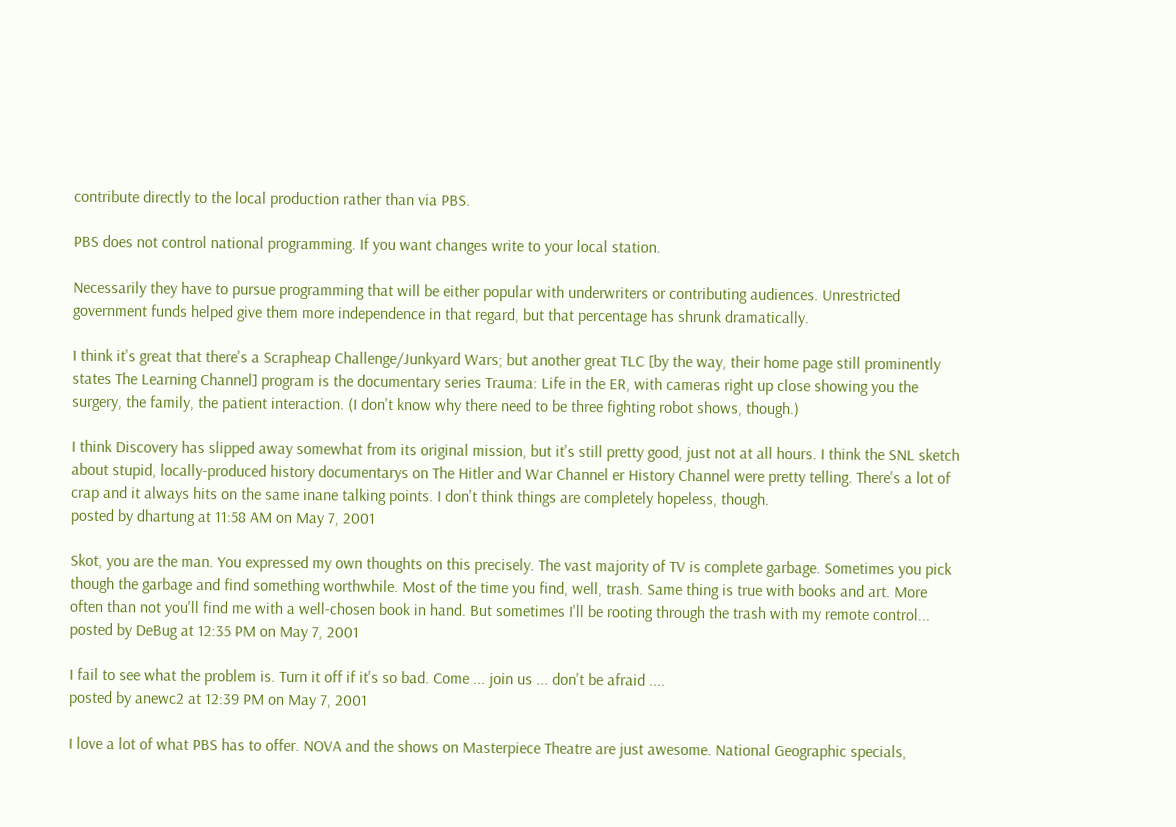contribute directly to the local production rather than via PBS.

PBS does not control national programming. If you want changes write to your local station.

Necessarily they have to pursue programming that will be either popular with underwriters or contributing audiences. Unrestricted government funds helped give them more independence in that regard, but that percentage has shrunk dramatically.

I think it's great that there's a Scrapheap Challenge/Junkyard Wars; but another great TLC [by the way, their home page still prominently states The Learning Channel] program is the documentary series Trauma: Life in the ER, with cameras right up close showing you the surgery, the family, the patient interaction. (I don't know why there need to be three fighting robot shows, though.)

I think Discovery has slipped away somewhat from its original mission, but it's still pretty good, just not at all hours. I think the SNL sketch about stupid, locally-produced history documentarys on The Hitler and War Channel er History Channel were pretty telling. There's a lot of crap and it always hits on the same inane talking points. I don't think things are completely hopeless, though.
posted by dhartung at 11:58 AM on May 7, 2001

Skot, you are the man. You expressed my own thoughts on this precisely. The vast majority of TV is complete garbage. Sometimes you pick though the garbage and find something worthwhile. Most of the time you find, well, trash. Same thing is true with books and art. More often than not you'll find me with a well-chosen book in hand. But sometimes I'll be rooting through the trash with my remote control...
posted by DeBug at 12:35 PM on May 7, 2001

I fail to see what the problem is. Turn it off if it's so bad. Come ... join us ... don't be afraid ....
posted by anewc2 at 12:39 PM on May 7, 2001

I love a lot of what PBS has to offer. NOVA and the shows on Masterpiece Theatre are just awesome. National Geographic specials,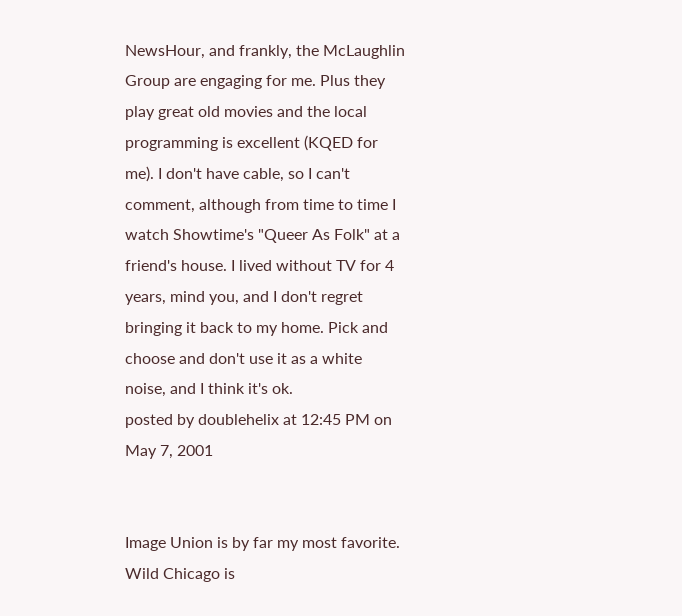NewsHour, and frankly, the McLaughlin Group are engaging for me. Plus they play great old movies and the local programming is excellent (KQED for me). I don't have cable, so I can't comment, although from time to time I watch Showtime's "Queer As Folk" at a friend's house. I lived without TV for 4 years, mind you, and I don't regret bringing it back to my home. Pick and choose and don't use it as a white noise, and I think it's ok.
posted by doublehelix at 12:45 PM on May 7, 2001


Image Union is by far my most favorite. Wild Chicago is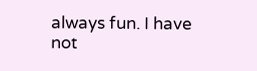always fun. I have not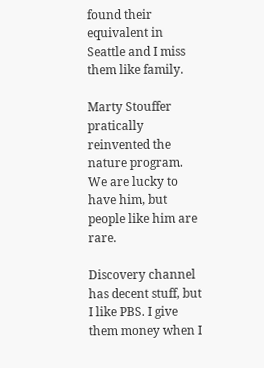found their equivalent in Seattle and I miss them like family.

Marty Stouffer pratically reinvented the nature program. We are lucky to have him, but people like him are rare.

Discovery channel has decent stuff, but I like PBS. I give them money when I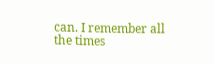can. I remember all the times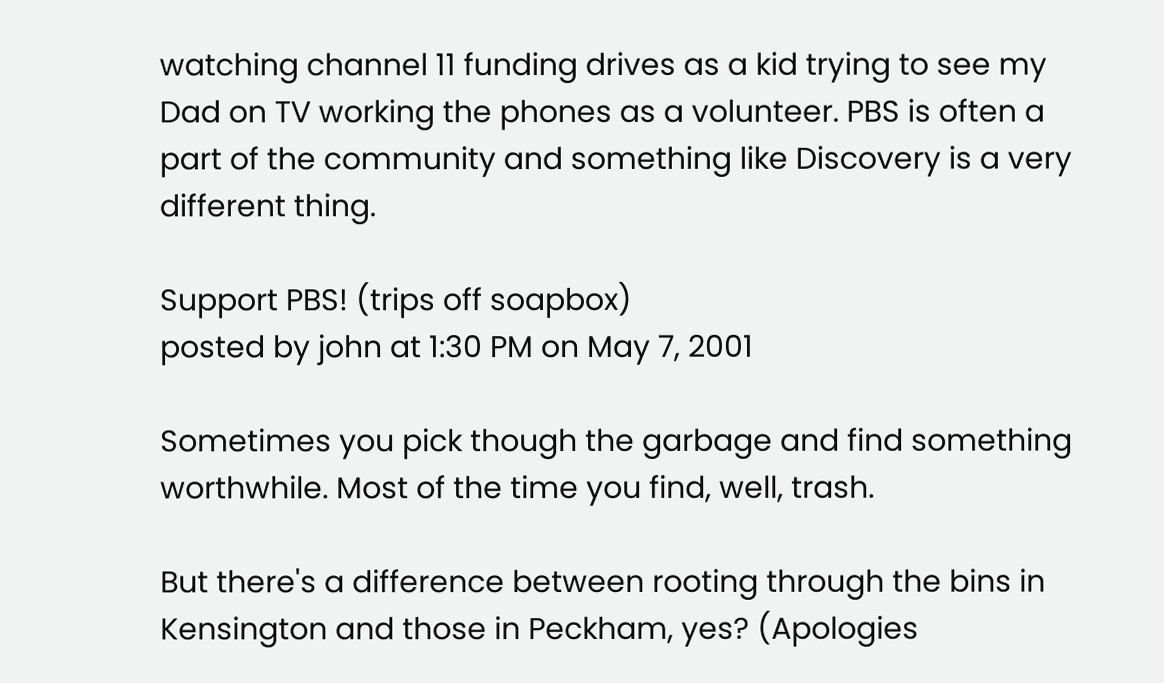watching channel 11 funding drives as a kid trying to see my Dad on TV working the phones as a volunteer. PBS is often a part of the community and something like Discovery is a very different thing.

Support PBS! (trips off soapbox)
posted by john at 1:30 PM on May 7, 2001

Sometimes you pick though the garbage and find something worthwhile. Most of the time you find, well, trash.

But there's a difference between rooting through the bins in Kensington and those in Peckham, yes? (Apologies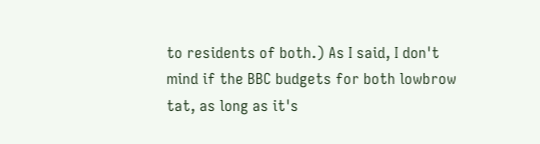to residents of both.) As I said, I don't mind if the BBC budgets for both lowbrow tat, as long as it's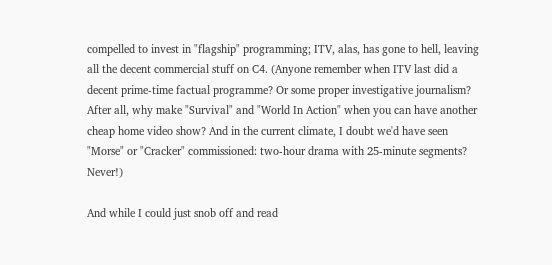compelled to invest in "flagship" programming; ITV, alas, has gone to hell, leaving all the decent commercial stuff on C4. (Anyone remember when ITV last did a decent prime-time factual programme? Or some proper investigative journalism? After all, why make "Survival" and "World In Action" when you can have another cheap home video show? And in the current climate, I doubt we'd have seen "Morse" or "Cracker" commissioned: two-hour drama with 25-minute segments? Never!)

And while I could just snob off and read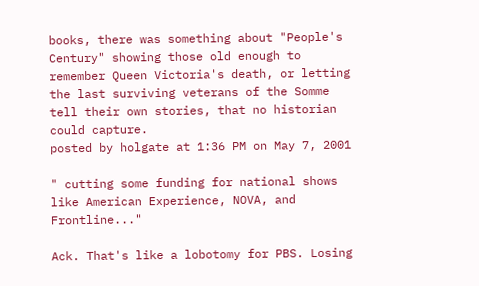books, there was something about "People's Century" showing those old enough to remember Queen Victoria's death, or letting the last surviving veterans of the Somme tell their own stories, that no historian could capture.
posted by holgate at 1:36 PM on May 7, 2001

" cutting some funding for national shows like American Experience, NOVA, and Frontline..."

Ack. That's like a lobotomy for PBS. Losing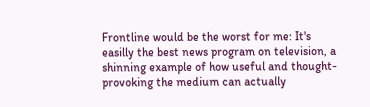Frontline would be the worst for me: It's easilly the best news program on television, a shinning example of how useful and thought-provoking the medium can actually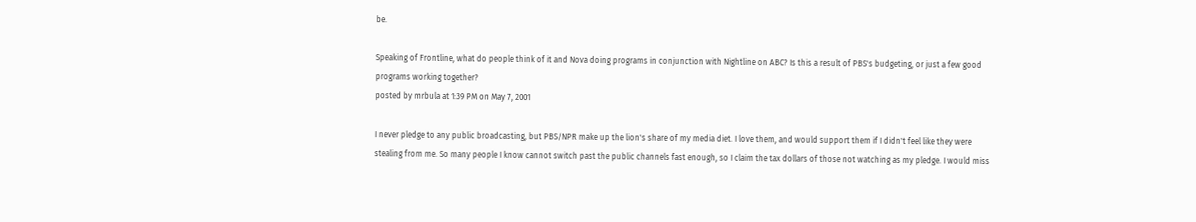be.

Speaking of Frontline, what do people think of it and Nova doing programs in conjunction with Nightline on ABC? Is this a result of PBS's budgeting, or just a few good programs working together?
posted by mrbula at 1:39 PM on May 7, 2001

I never pledge to any public broadcasting, but PBS/NPR make up the lion's share of my media diet. I love them, and would support them if I didn't feel like they were stealing from me. So many people I know cannot switch past the public channels fast enough, so I claim the tax dollars of those not watching as my pledge. I would miss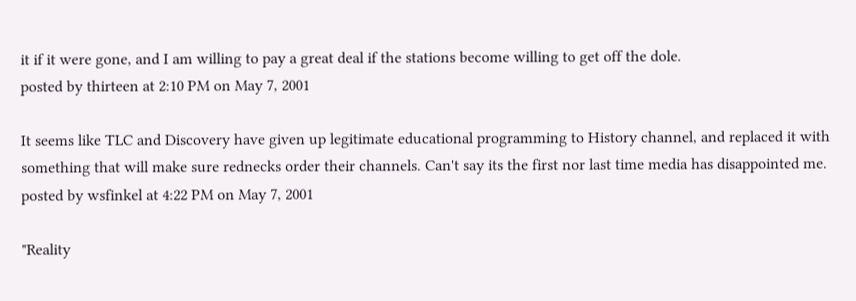it if it were gone, and I am willing to pay a great deal if the stations become willing to get off the dole.
posted by thirteen at 2:10 PM on May 7, 2001

It seems like TLC and Discovery have given up legitimate educational programming to History channel, and replaced it with something that will make sure rednecks order their channels. Can't say its the first nor last time media has disappointed me.
posted by wsfinkel at 4:22 PM on May 7, 2001

"Reality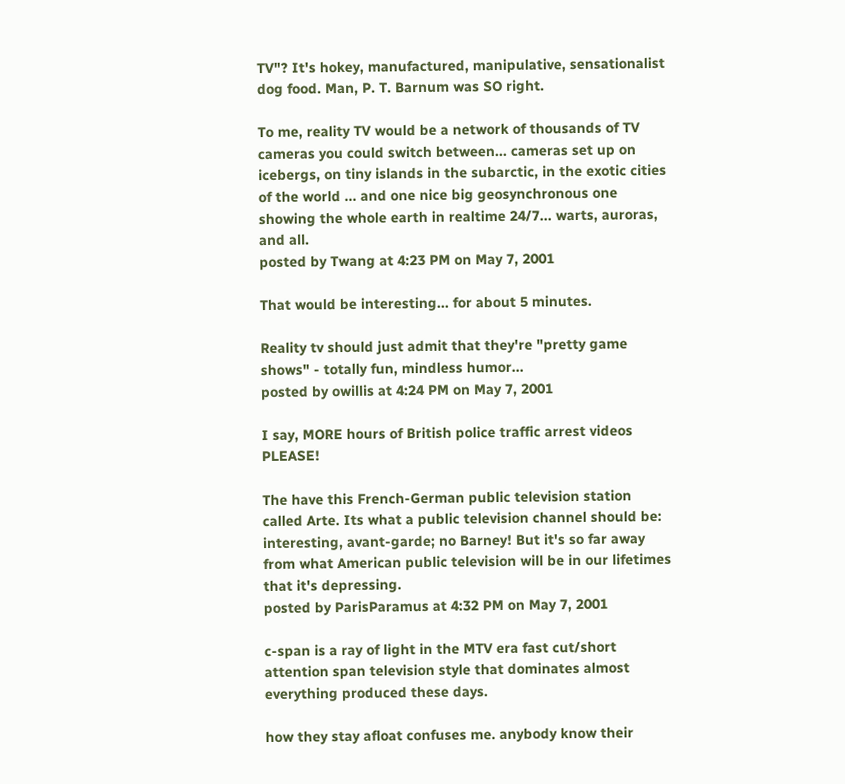TV"? It's hokey, manufactured, manipulative, sensationalist dog food. Man, P. T. Barnum was SO right.

To me, reality TV would be a network of thousands of TV cameras you could switch between... cameras set up on icebergs, on tiny islands in the subarctic, in the exotic cities of the world ... and one nice big geosynchronous one showing the whole earth in realtime 24/7... warts, auroras, and all.
posted by Twang at 4:23 PM on May 7, 2001

That would be interesting... for about 5 minutes.

Reality tv should just admit that they're "pretty game shows" - totally fun, mindless humor...
posted by owillis at 4:24 PM on May 7, 2001

I say, MORE hours of British police traffic arrest videos PLEASE!

The have this French-German public television station called Arte. Its what a public television channel should be: interesting, avant-garde; no Barney! But it's so far away from what American public television will be in our lifetimes that it's depressing.
posted by ParisParamus at 4:32 PM on May 7, 2001

c-span is a ray of light in the MTV era fast cut/short attention span television style that dominates almost everything produced these days.

how they stay afloat confuses me. anybody know their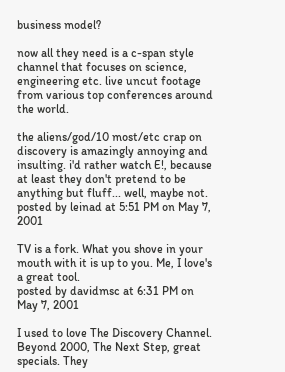business model?

now all they need is a c-span style channel that focuses on science, engineering etc. live uncut footage from various top conferences around the world.

the aliens/god/10 most/etc crap on discovery is amazingly annoying and insulting. i'd rather watch E!, because at least they don't pretend to be anything but fluff... well, maybe not.
posted by leinad at 5:51 PM on May 7, 2001

TV is a fork. What you shove in your mouth with it is up to you. Me, I love's a great tool.
posted by davidmsc at 6:31 PM on May 7, 2001

I used to love The Discovery Channel. Beyond 2000, The Next Step, great specials. They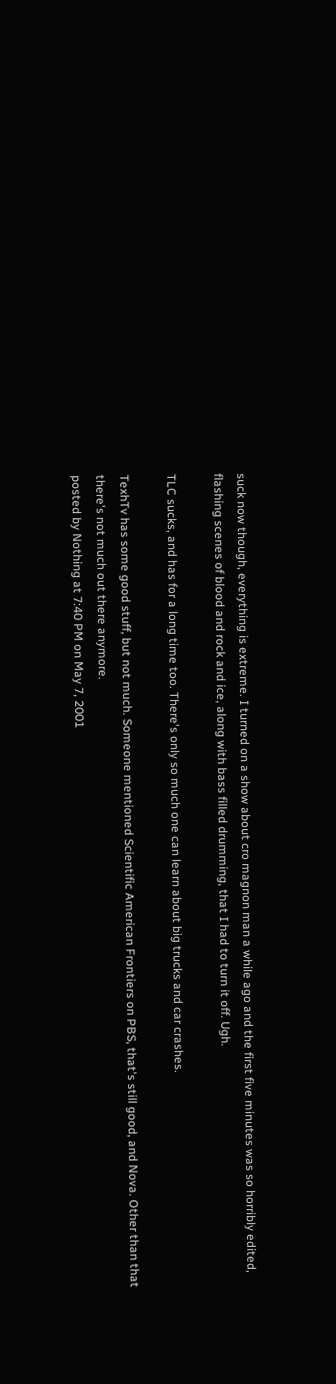suck now though, everything is extreme. I turned on a show about cro magnon man a while ago and the first five minutes was so horribly edited, flashing scenes of blood and rock and ice, along with bass filled drumming, that I had to turn it off. Ugh.

TLC sucks, and has for a long time too. There's only so much one can learn about big trucks and car crashes.

TexhTv has some good stuff, but not much. Someone mentioned Scientific American Frontiers on PBS, that's still good, and Nova. Other than that there's not much out there anymore.
posted by Nothing at 7:40 PM on May 7, 2001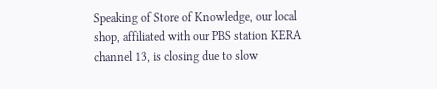Speaking of Store of Knowledge, our local shop, affiliated with our PBS station KERA channel 13, is closing due to slow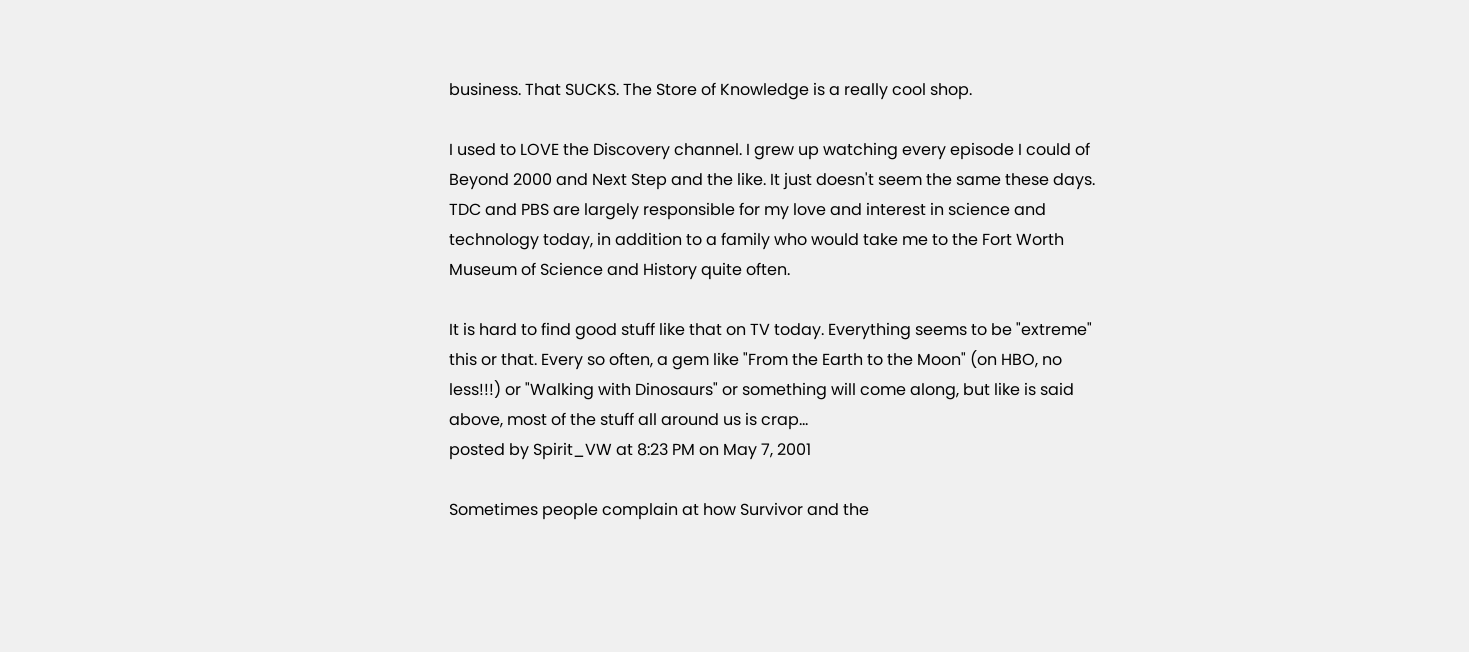business. That SUCKS. The Store of Knowledge is a really cool shop.

I used to LOVE the Discovery channel. I grew up watching every episode I could of Beyond 2000 and Next Step and the like. It just doesn't seem the same these days. TDC and PBS are largely responsible for my love and interest in science and technology today, in addition to a family who would take me to the Fort Worth Museum of Science and History quite often.

It is hard to find good stuff like that on TV today. Everything seems to be "extreme" this or that. Every so often, a gem like "From the Earth to the Moon" (on HBO, no less!!!) or "Walking with Dinosaurs" or something will come along, but like is said above, most of the stuff all around us is crap...
posted by Spirit_VW at 8:23 PM on May 7, 2001

Sometimes people complain at how Survivor and the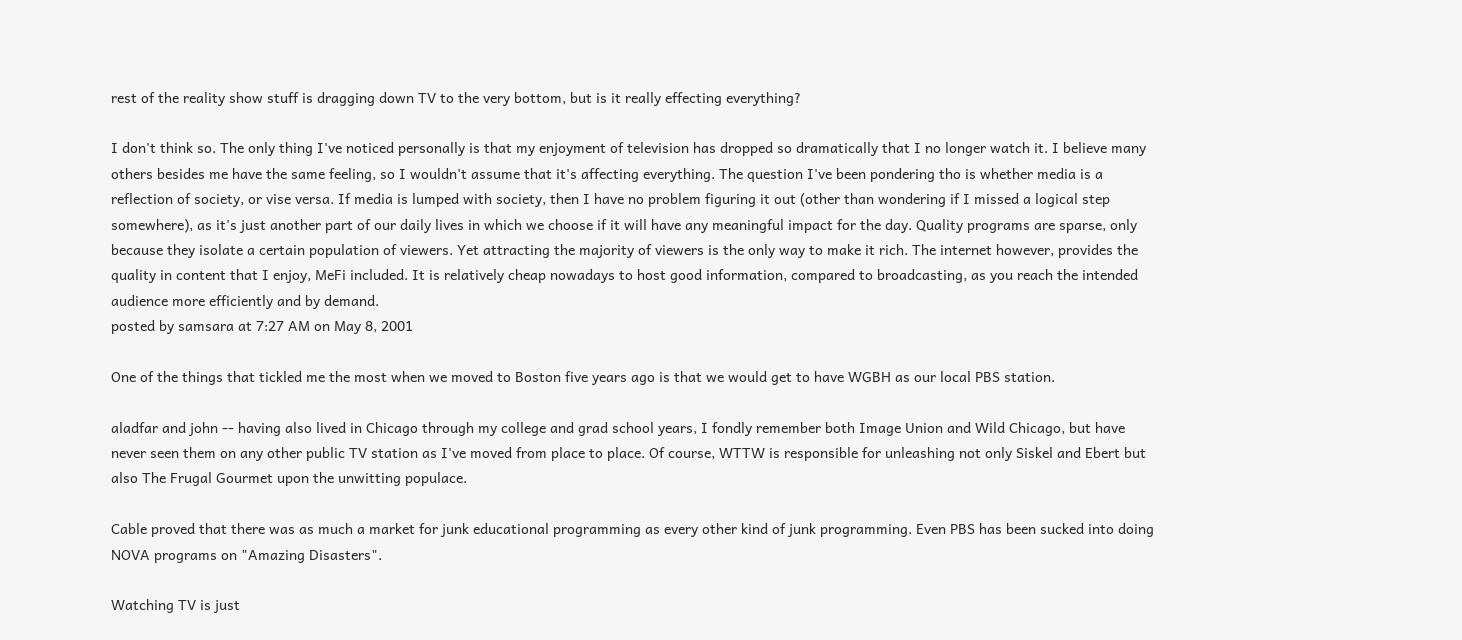rest of the reality show stuff is dragging down TV to the very bottom, but is it really effecting everything?

I don't think so. The only thing I've noticed personally is that my enjoyment of television has dropped so dramatically that I no longer watch it. I believe many others besides me have the same feeling, so I wouldn't assume that it's affecting everything. The question I've been pondering tho is whether media is a reflection of society, or vise versa. If media is lumped with society, then I have no problem figuring it out (other than wondering if I missed a logical step somewhere), as it's just another part of our daily lives in which we choose if it will have any meaningful impact for the day. Quality programs are sparse, only because they isolate a certain population of viewers. Yet attracting the majority of viewers is the only way to make it rich. The internet however, provides the quality in content that I enjoy, MeFi included. It is relatively cheap nowadays to host good information, compared to broadcasting, as you reach the intended audience more efficiently and by demand.
posted by samsara at 7:27 AM on May 8, 2001

One of the things that tickled me the most when we moved to Boston five years ago is that we would get to have WGBH as our local PBS station.

aladfar and john -- having also lived in Chicago through my college and grad school years, I fondly remember both Image Union and Wild Chicago, but have never seen them on any other public TV station as I've moved from place to place. Of course, WTTW is responsible for unleashing not only Siskel and Ebert but also The Frugal Gourmet upon the unwitting populace.

Cable proved that there was as much a market for junk educational programming as every other kind of junk programming. Even PBS has been sucked into doing NOVA programs on "Amazing Disasters".

Watching TV is just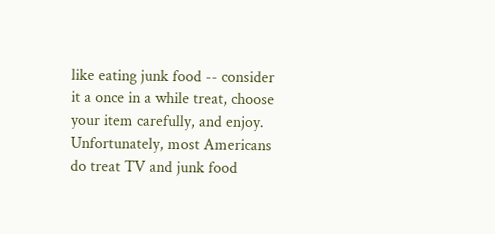like eating junk food -- consider it a once in a while treat, choose your item carefully, and enjoy. Unfortunately, most Americans do treat TV and junk food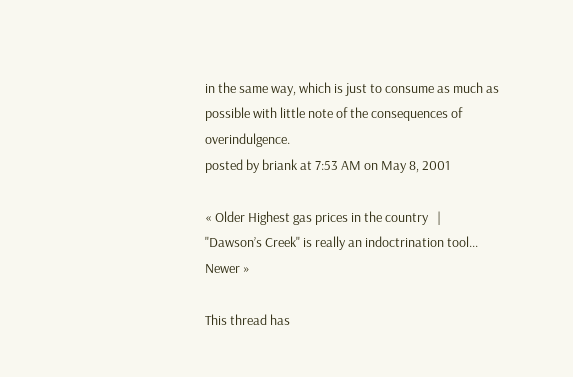in the same way, which is just to consume as much as possible with little note of the consequences of overindulgence.
posted by briank at 7:53 AM on May 8, 2001

« Older Highest gas prices in the country   |   "Dawson’s Creek" is really an indoctrination tool... Newer »

This thread has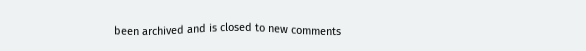been archived and is closed to new comments